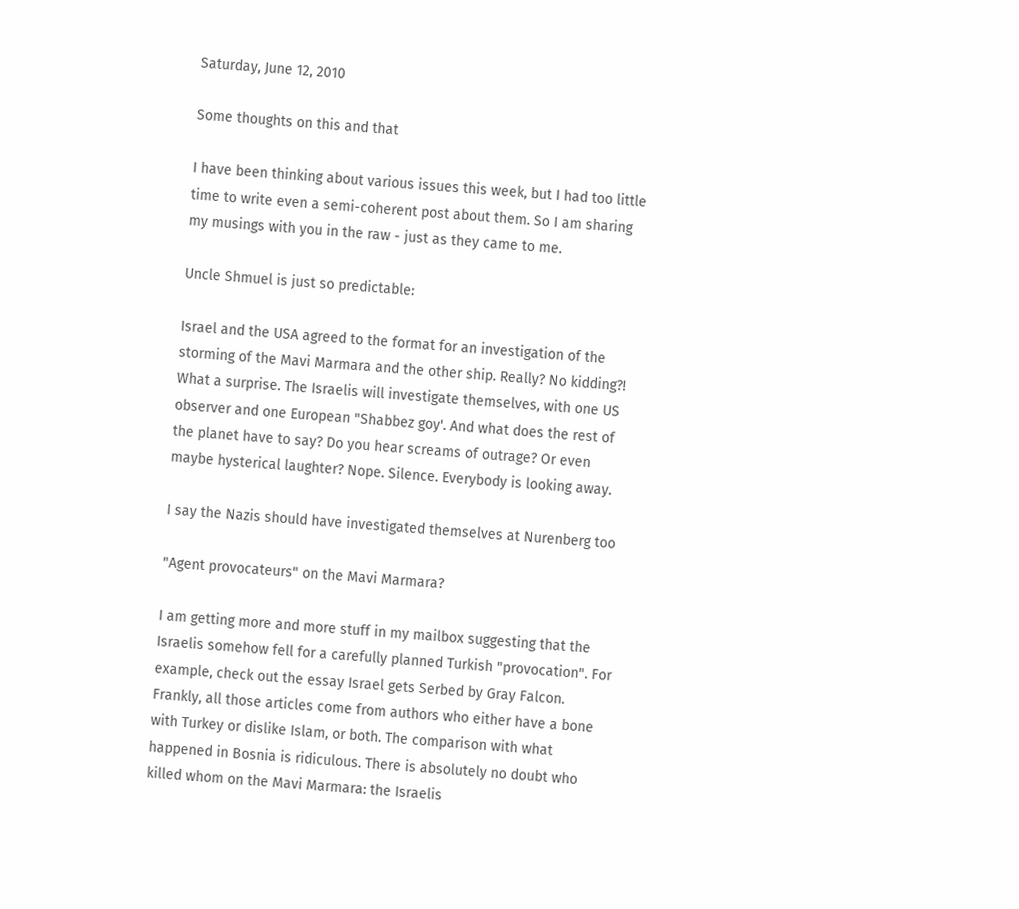Saturday, June 12, 2010

Some thoughts on this and that

I have been thinking about various issues this week, but I had too little time to write even a semi-coherent post about them. So I am sharing my musings with you in the raw - just as they came to me.

Uncle Shmuel is just so predictable:

Israel and the USA agreed to the format for an investigation of the storming of the Mavi Marmara and the other ship. Really? No kidding?! What a surprise. The Israelis will investigate themselves, with one US observer and one European "Shabbez goy'. And what does the rest of the planet have to say? Do you hear screams of outrage? Or even maybe hysterical laughter? Nope. Silence. Everybody is looking away.

I say the Nazis should have investigated themselves at Nurenberg too

"Agent provocateurs" on the Mavi Marmara?

I am getting more and more stuff in my mailbox suggesting that the Israelis somehow fell for a carefully planned Turkish "provocation". For example, check out the essay Israel gets Serbed by Gray Falcon. Frankly, all those articles come from authors who either have a bone with Turkey or dislike Islam, or both. The comparison with what happened in Bosnia is ridiculous. There is absolutely no doubt who killed whom on the Mavi Marmara: the Israelis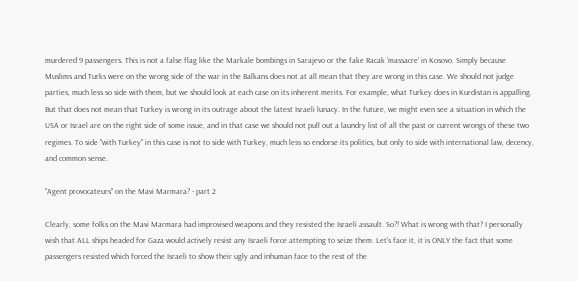murdered 9 passengers. This is not a false flag like the Markale bombings in Sarajevo or the fake Racak 'massacre' in Kosovo. Simply because Muslims and Turks were on the wrong side of the war in the Balkans does not at all mean that they are wrong in this case. We should not judge parties, much less so side with them, but we should look at each case on its inherent merits. For example, what Turkey does in Kurdistan is appalling. But that does not mean that Turkey is wrong in its outrage about the latest Israeli lunacy. In the future, we might even see a situation in which the USA or Israel are on the right side of some issue, and in that case we should not pull out a laundry list of all the past or current wrongs of these two regimes. To side "with Turkey" in this case is not to side with Turkey, much less so endorse its politics, but only to side with international law, decency, and common sense.

"Agent provocateurs" on the Mavi Marmara? - part 2

Clearly, some folks on the Mavi Marmara had improvised weapons and they resisted the Israeli assault. So?! What is wrong with that? I personally wish that ALL ships headed for Gaza would actively resist any Israeli force attempting to seize them. Let's face it, it is ONLY the fact that some passengers resisted which forced the Israeli to show their ugly and inhuman face to the rest of the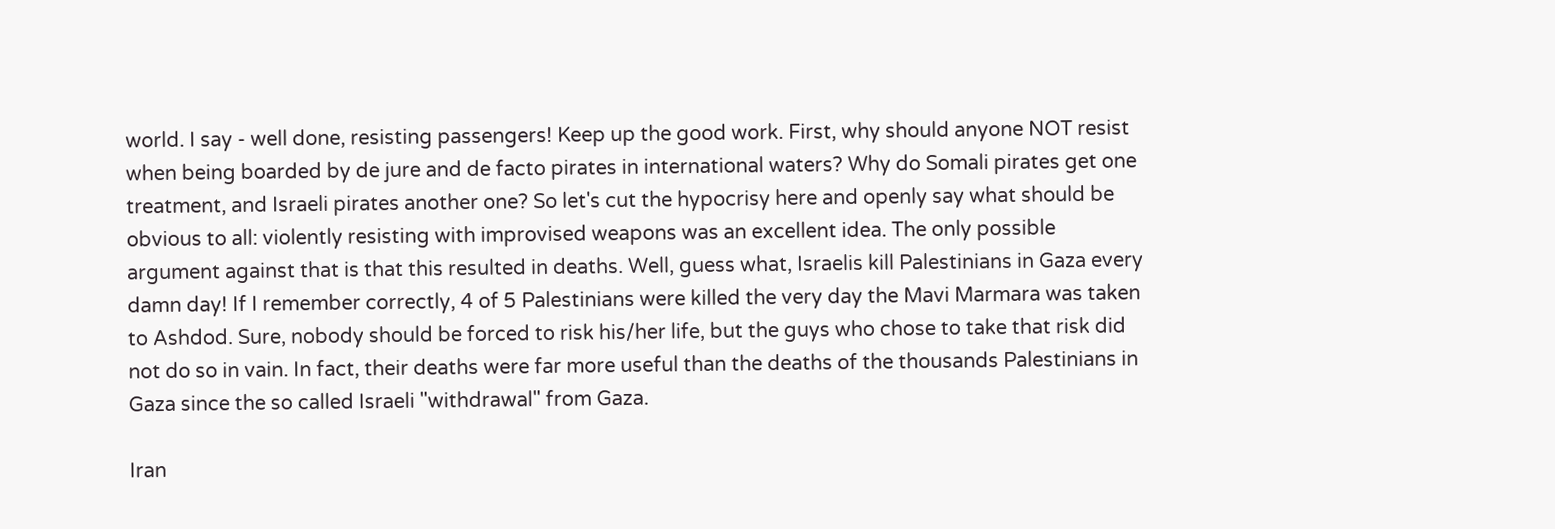world. I say - well done, resisting passengers! Keep up the good work. First, why should anyone NOT resist when being boarded by de jure and de facto pirates in international waters? Why do Somali pirates get one treatment, and Israeli pirates another one? So let's cut the hypocrisy here and openly say what should be obvious to all: violently resisting with improvised weapons was an excellent idea. The only possible argument against that is that this resulted in deaths. Well, guess what, Israelis kill Palestinians in Gaza every damn day! If I remember correctly, 4 of 5 Palestinians were killed the very day the Mavi Marmara was taken to Ashdod. Sure, nobody should be forced to risk his/her life, but the guys who chose to take that risk did not do so in vain. In fact, their deaths were far more useful than the deaths of the thousands Palestinians in Gaza since the so called Israeli "withdrawal" from Gaza.

Iran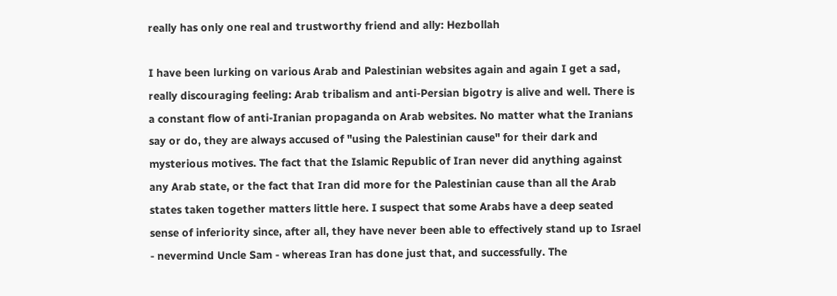really has only one real and trustworthy friend and ally: Hezbollah

I have been lurking on various Arab and Palestinian websites again and again I get a sad, really discouraging feeling: Arab tribalism and anti-Persian bigotry is alive and well. There is a constant flow of anti-Iranian propaganda on Arab websites. No matter what the Iranians say or do, they are always accused of "using the Palestinian cause" for their dark and mysterious motives. The fact that the Islamic Republic of Iran never did anything against any Arab state, or the fact that Iran did more for the Palestinian cause than all the Arab states taken together matters little here. I suspect that some Arabs have a deep seated sense of inferiority since, after all, they have never been able to effectively stand up to Israel - nevermind Uncle Sam - whereas Iran has done just that, and successfully. The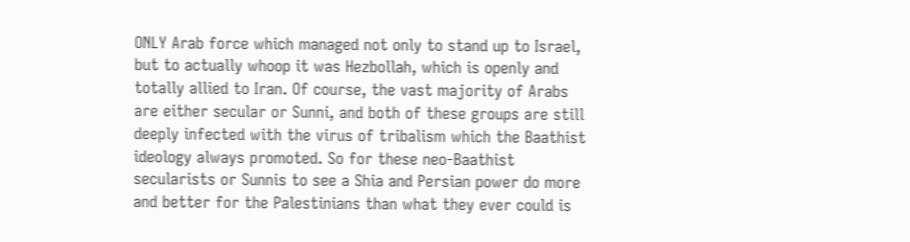ONLY Arab force which managed not only to stand up to Israel, but to actually whoop it was Hezbollah, which is openly and totally allied to Iran. Of course, the vast majority of Arabs are either secular or Sunni, and both of these groups are still deeply infected with the virus of tribalism which the Baathist ideology always promoted. So for these neo-Baathist secularists or Sunnis to see a Shia and Persian power do more and better for the Palestinians than what they ever could is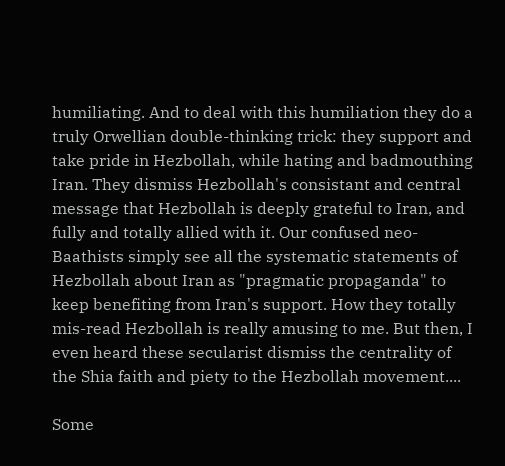humiliating. And to deal with this humiliation they do a truly Orwellian double-thinking trick: they support and take pride in Hezbollah, while hating and badmouthing Iran. They dismiss Hezbollah's consistant and central message that Hezbollah is deeply grateful to Iran, and fully and totally allied with it. Our confused neo-Baathists simply see all the systematic statements of Hezbollah about Iran as "pragmatic propaganda" to keep benefiting from Iran's support. How they totally mis-read Hezbollah is really amusing to me. But then, I even heard these secularist dismiss the centrality of the Shia faith and piety to the Hezbollah movement....

Some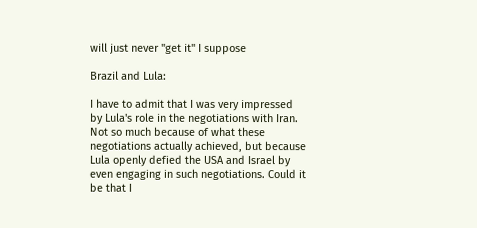will just never "get it" I suppose

Brazil and Lula:

I have to admit that I was very impressed by Lula's role in the negotiations with Iran. Not so much because of what these negotiations actually achieved, but because Lula openly defied the USA and Israel by even engaging in such negotiations. Could it be that I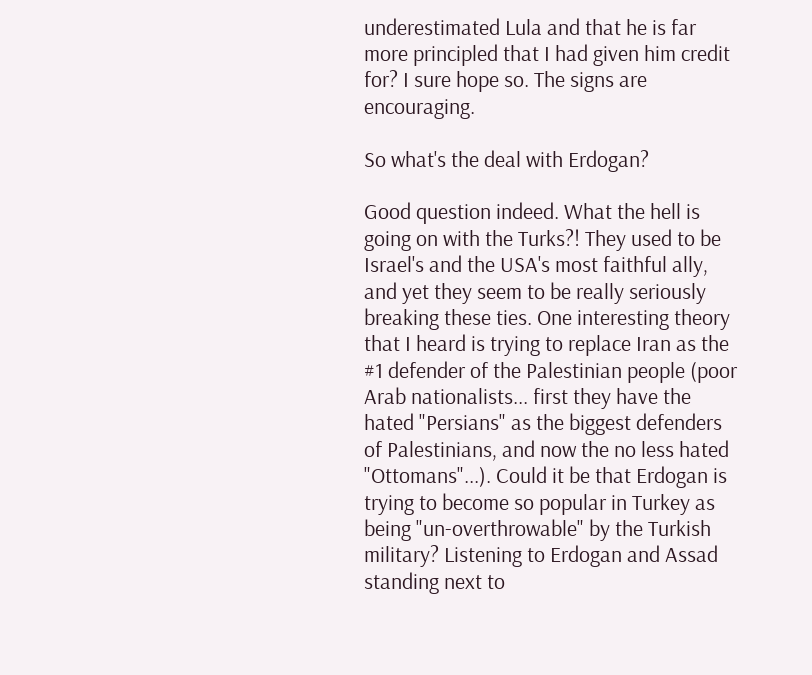underestimated Lula and that he is far more principled that I had given him credit for? I sure hope so. The signs are encouraging.

So what's the deal with Erdogan?

Good question indeed. What the hell is going on with the Turks?! They used to be Israel's and the USA's most faithful ally, and yet they seem to be really seriously breaking these ties. One interesting theory that I heard is trying to replace Iran as the #1 defender of the Palestinian people (poor Arab nationalists... first they have the hated "Persians" as the biggest defenders of Palestinians, and now the no less hated "Ottomans"...). Could it be that Erdogan is trying to become so popular in Turkey as being "un-overthrowable" by the Turkish military? Listening to Erdogan and Assad standing next to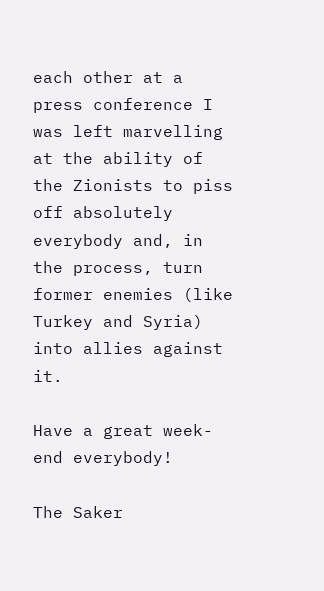each other at a press conference I was left marvelling at the ability of the Zionists to piss off absolutely everybody and, in the process, turn former enemies (like Turkey and Syria) into allies against it.

Have a great week-end everybody!

The Saker